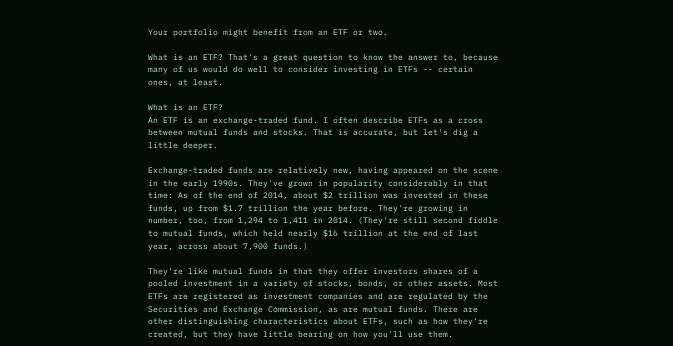Your portfolio might benefit from an ETF or two.

What is an ETF? That's a great question to know the answer to, because many of us would do well to consider investing in ETFs -- certain ones, at least.

What is an ETF?
An ETF is an exchange-traded fund. I often describe ETFs as a cross between mutual funds and stocks. That is accurate, but let's dig a little deeper.

Exchange-traded funds are relatively new, having appeared on the scene in the early 1990s. They've grown in popularity considerably in that time: As of the end of 2014, about $2 trillion was invested in these funds, up from $1.7 trillion the year before. They're growing in number, too, from 1,294 to 1,411 in 2014. (They're still second fiddle to mutual funds, which held nearly $16 trillion at the end of last year, across about 7,900 funds.)

They're like mutual funds in that they offer investors shares of a pooled investment in a variety of stocks, bonds, or other assets. Most ETFs are registered as investment companies and are regulated by the Securities and Exchange Commission, as are mutual funds. There are other distinguishing characteristics about ETFs, such as how they're created, but they have little bearing on how you'll use them.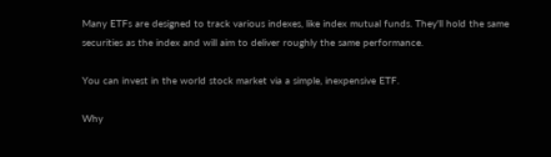Many ETFs are designed to track various indexes, like index mutual funds. They'll hold the same securities as the index and will aim to deliver roughly the same performance.

You can invest in the world stock market via a simple, inexpensive ETF.

Why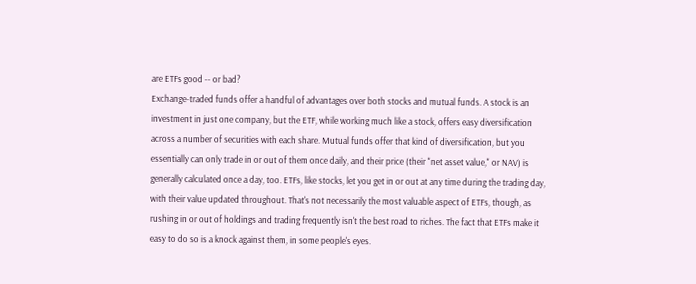are ETFs good -- or bad?
Exchange-traded funds offer a handful of advantages over both stocks and mutual funds. A stock is an investment in just one company, but the ETF, while working much like a stock, offers easy diversification across a number of securities with each share. Mutual funds offer that kind of diversification, but you essentially can only trade in or out of them once daily, and their price (their "net asset value," or NAV) is generally calculated once a day, too. ETFs, like stocks, let you get in or out at any time during the trading day, with their value updated throughout. That's not necessarily the most valuable aspect of ETFs, though, as rushing in or out of holdings and trading frequently isn't the best road to riches. The fact that ETFs make it easy to do so is a knock against them, in some people's eyes.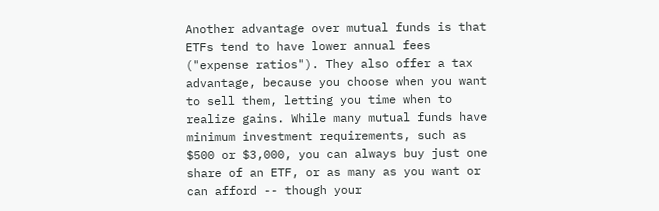Another advantage over mutual funds is that ETFs tend to have lower annual fees ("expense ratios"). They also offer a tax advantage, because you choose when you want to sell them, letting you time when to realize gains. While many mutual funds have minimum investment requirements, such as $500 or $3,000, you can always buy just one share of an ETF, or as many as you want or can afford -- though your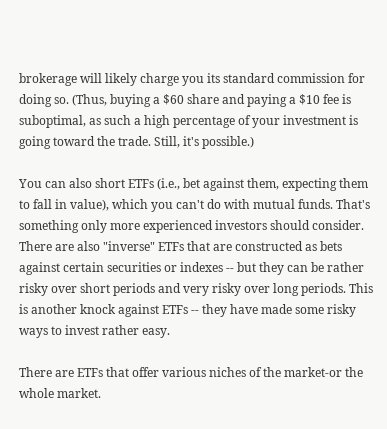brokerage will likely charge you its standard commission for doing so. (Thus, buying a $60 share and paying a $10 fee is suboptimal, as such a high percentage of your investment is going toward the trade. Still, it's possible.)

You can also short ETFs (i.e., bet against them, expecting them to fall in value), which you can't do with mutual funds. That's something only more experienced investors should consider. There are also "inverse" ETFs that are constructed as bets against certain securities or indexes -- but they can be rather risky over short periods and very risky over long periods. This is another knock against ETFs -- they have made some risky ways to invest rather easy.

There are ETFs that offer various niches of the market-or the whole market.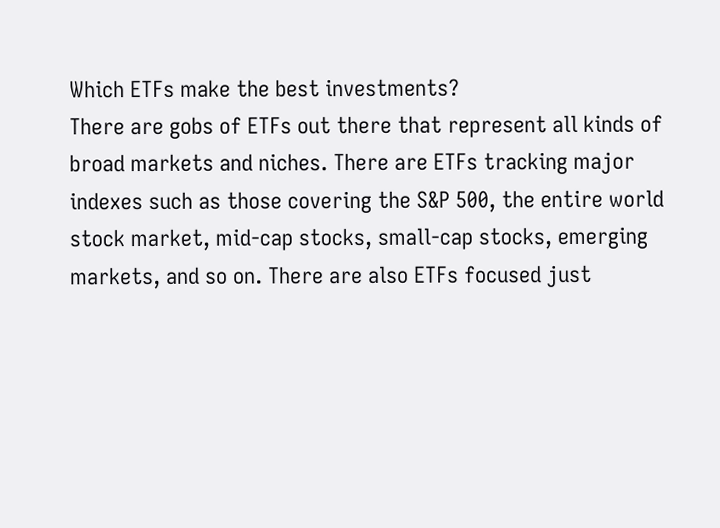Which ETFs make the best investments?
There are gobs of ETFs out there that represent all kinds of broad markets and niches. There are ETFs tracking major indexes such as those covering the S&P 500, the entire world stock market, mid-cap stocks, small-cap stocks, emerging markets, and so on. There are also ETFs focused just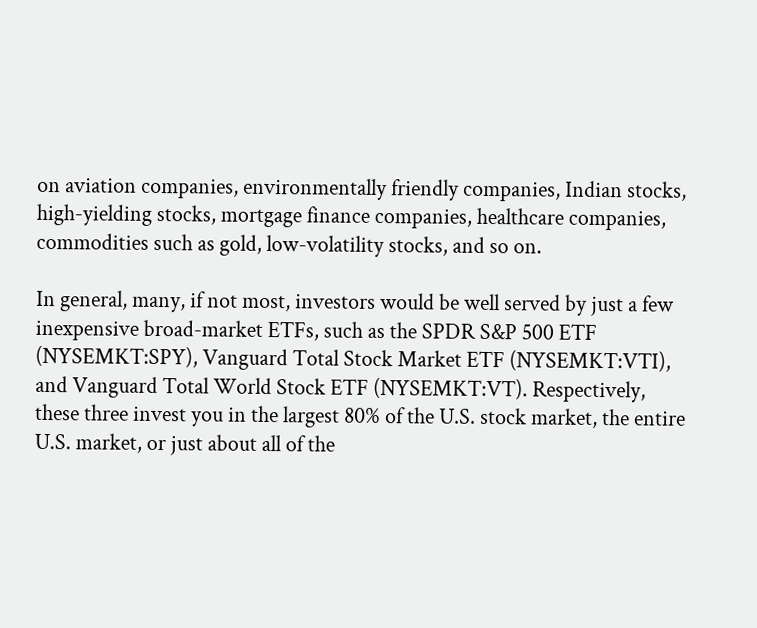on aviation companies, environmentally friendly companies, Indian stocks, high-yielding stocks, mortgage finance companies, healthcare companies, commodities such as gold, low-volatility stocks, and so on.

In general, many, if not most, investors would be well served by just a few inexpensive broad-market ETFs, such as the SPDR S&P 500 ETF (NYSEMKT:SPY), Vanguard Total Stock Market ETF (NYSEMKT:VTI), and Vanguard Total World Stock ETF (NYSEMKT:VT). Respectively, these three invest you in the largest 80% of the U.S. stock market, the entire U.S. market, or just about all of the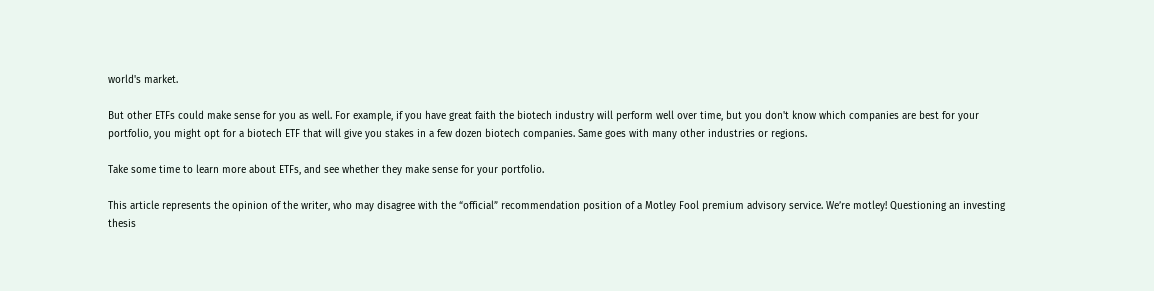world's market.

But other ETFs could make sense for you as well. For example, if you have great faith the biotech industry will perform well over time, but you don't know which companies are best for your portfolio, you might opt for a biotech ETF that will give you stakes in a few dozen biotech companies. Same goes with many other industries or regions.

Take some time to learn more about ETFs, and see whether they make sense for your portfolio.

This article represents the opinion of the writer, who may disagree with the “official” recommendation position of a Motley Fool premium advisory service. We’re motley! Questioning an investing thesis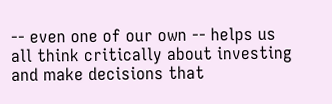-- even one of our own -- helps us all think critically about investing and make decisions that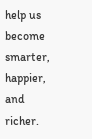help us become smarter, happier, and richer.